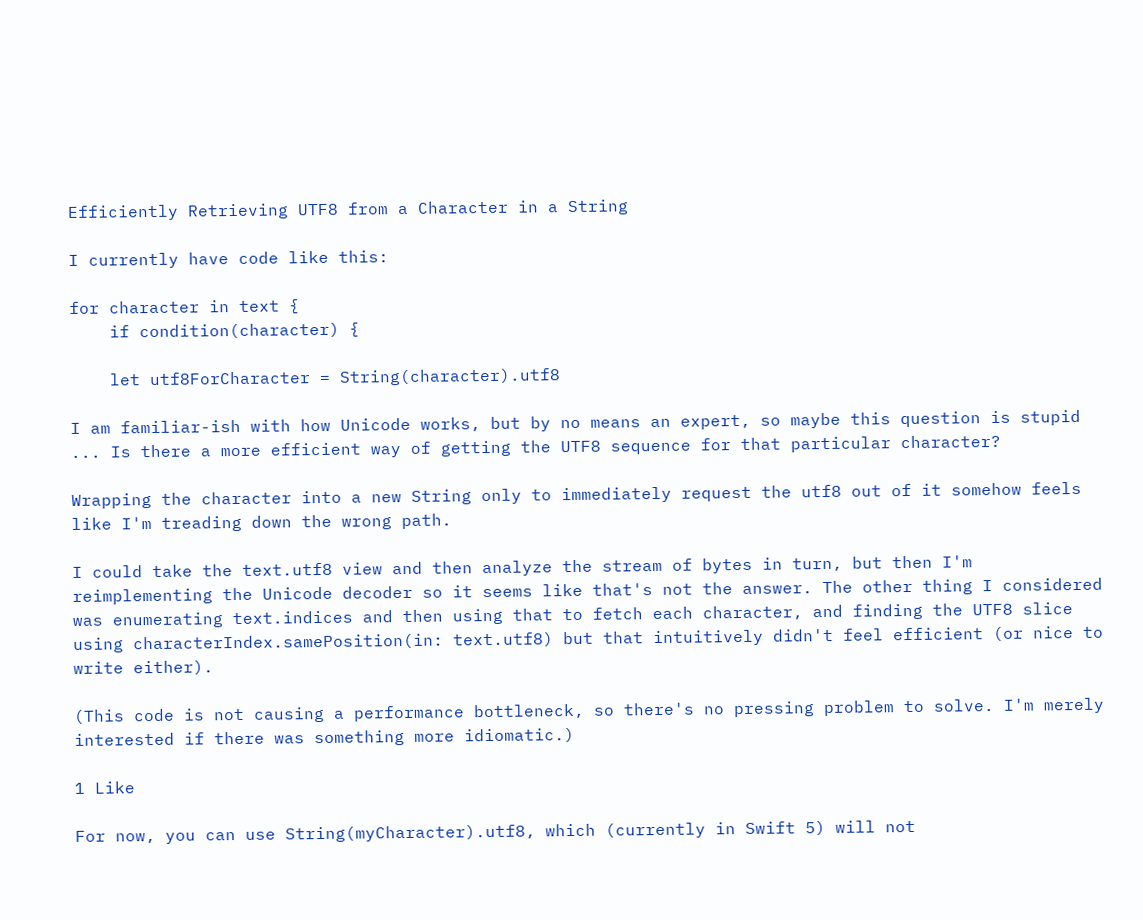Efficiently Retrieving UTF8 from a Character in a String

I currently have code like this:

for character in text {
    if condition(character) {

    let utf8ForCharacter = String(character).utf8

I am familiar-ish with how Unicode works, but by no means an expert, so maybe this question is stupid ... Is there a more efficient way of getting the UTF8 sequence for that particular character?

Wrapping the character into a new String only to immediately request the utf8 out of it somehow feels like I'm treading down the wrong path.

I could take the text.utf8 view and then analyze the stream of bytes in turn, but then I'm reimplementing the Unicode decoder so it seems like that's not the answer. The other thing I considered was enumerating text.indices and then using that to fetch each character, and finding the UTF8 slice using characterIndex.samePosition(in: text.utf8) but that intuitively didn't feel efficient (or nice to write either).

(This code is not causing a performance bottleneck, so there's no pressing problem to solve. I'm merely interested if there was something more idiomatic.)

1 Like

For now, you can use String(myCharacter).utf8, which (currently in Swift 5) will not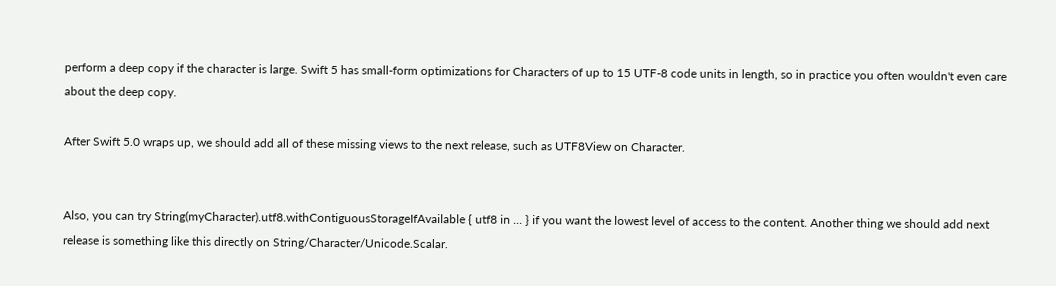perform a deep copy if the character is large. Swift 5 has small-form optimizations for Characters of up to 15 UTF-8 code units in length, so in practice you often wouldn't even care about the deep copy.

After Swift 5.0 wraps up, we should add all of these missing views to the next release, such as UTF8View on Character.


Also, you can try String(myCharacter).utf8.withContiguousStorageIfAvailable { utf8 in ... } if you want the lowest level of access to the content. Another thing we should add next release is something like this directly on String/Character/Unicode.Scalar.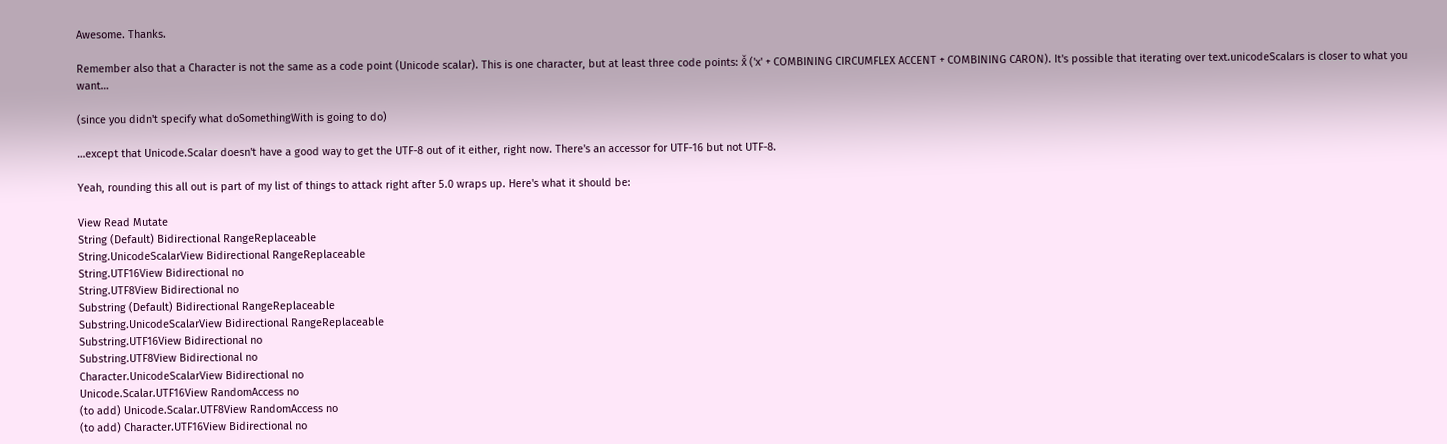Awesome. Thanks.

Remember also that a Character is not the same as a code point (Unicode scalar). This is one character, but at least three code points: x̂̌ ('x' + COMBINING CIRCUMFLEX ACCENT + COMBINING CARON). It's possible that iterating over text.unicodeScalars is closer to what you want…

(since you didn't specify what doSomethingWith is going to do)

…except that Unicode.Scalar doesn't have a good way to get the UTF-8 out of it either, right now. There's an accessor for UTF-16 but not UTF-8.

Yeah, rounding this all out is part of my list of things to attack right after 5.0 wraps up. Here's what it should be:

View Read Mutate
String (Default) Bidirectional RangeReplaceable
String.UnicodeScalarView Bidirectional RangeReplaceable
String.UTF16View Bidirectional no
String.UTF8View Bidirectional no
Substring (Default) Bidirectional RangeReplaceable
Substring.UnicodeScalarView Bidirectional RangeReplaceable
Substring.UTF16View Bidirectional no
Substring.UTF8View Bidirectional no
Character.UnicodeScalarView Bidirectional no
Unicode.Scalar.UTF16View RandomAccess no
(to add) Unicode.Scalar.UTF8View RandomAccess no
(to add) Character.UTF16View Bidirectional no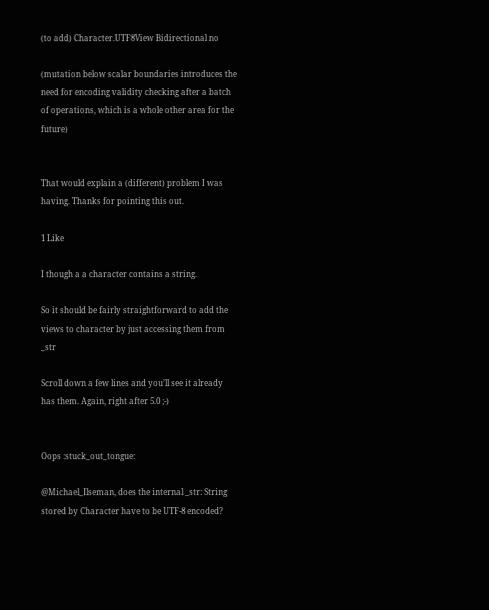(to add) Character.UTF8View Bidirectional no

(mutation below scalar boundaries introduces the need for encoding validity checking after a batch of operations, which is a whole other area for the future)


That would explain a (different) problem I was having. Thanks for pointing this out.

1 Like

I though a a character contains a string.

So it should be fairly straightforward to add the views to character by just accessing them from _str

Scroll down a few lines and you’ll see it already has them. Again, right after 5.0 ;-)


Oops :stuck_out_tongue:

@Michael_Ilseman, does the internal _str: String stored by Character have to be UTF-8 encoded?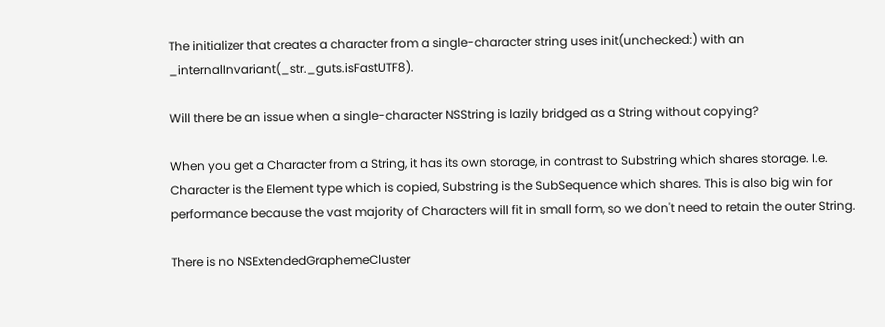The initializer that creates a character from a single-character string uses init(unchecked:) with an _internalInvariant(_str._guts.isFastUTF8).

Will there be an issue when a single-character NSString is lazily bridged as a String without copying?

When you get a Character from a String, it has its own storage, in contrast to Substring which shares storage. I.e. Character is the Element type which is copied, Substring is the SubSequence which shares. This is also big win for performance because the vast majority of Characters will fit in small form, so we don't need to retain the outer String.

There is no NSExtendedGraphemeCluster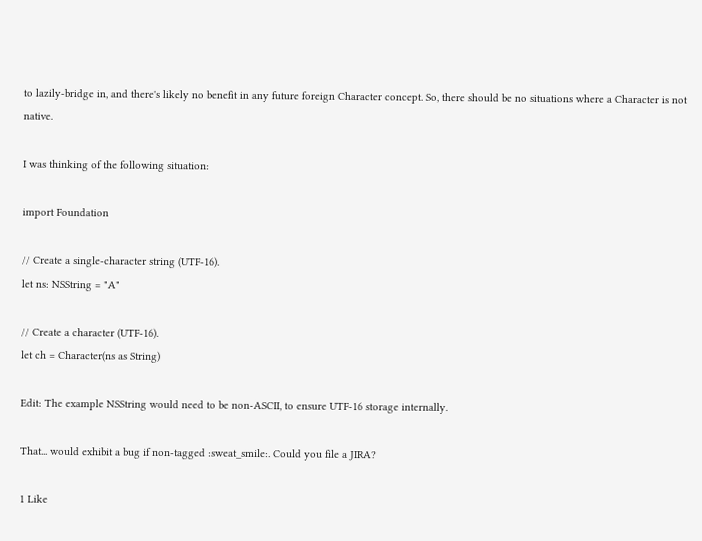to lazily-bridge in, and there's likely no benefit in any future foreign Character concept. So, there should be no situations where a Character is not native.

I was thinking of the following situation:

import Foundation

// Create a single-character string (UTF-16).
let ns: NSString = "A"

// Create a character (UTF-16).
let ch = Character(ns as String)

Edit: The example NSString would need to be non-ASCII, to ensure UTF-16 storage internally.

That... would exhibit a bug if non-tagged :sweat_smile:. Could you file a JIRA?

1 Like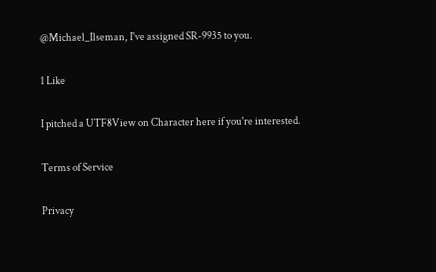@Michael_Ilseman, I've assigned SR-9935 to you.

1 Like

I pitched a UTF8View on Character here if you're interested.

Terms of Service

Privacy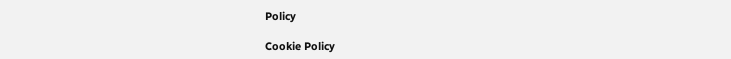Policy

Cookie Policy